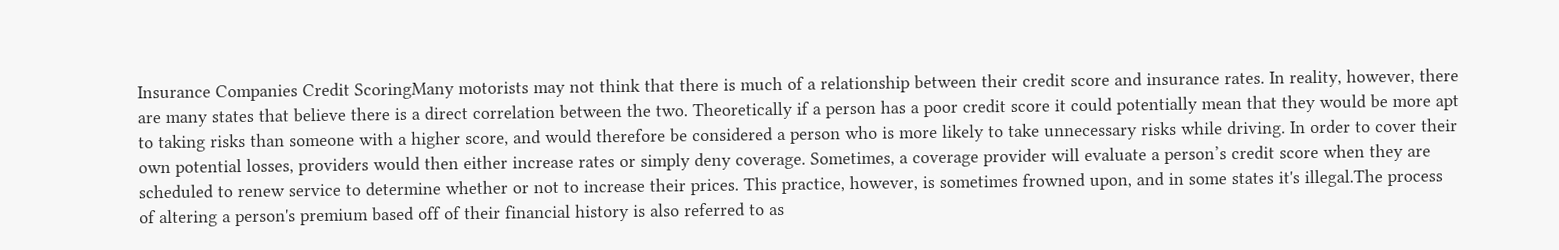Insurance Companies Credit ScoringMany motorists may not think that there is much of a relationship between their credit score and insurance rates. In reality, however, there are many states that believe there is a direct correlation between the two. Theoretically if a person has a poor credit score it could potentially mean that they would be more apt to taking risks than someone with a higher score, and would therefore be considered a person who is more likely to take unnecessary risks while driving. In order to cover their own potential losses, providers would then either increase rates or simply deny coverage. Sometimes, a coverage provider will evaluate a person’s credit score when they are scheduled to renew service to determine whether or not to increase their prices. This practice, however, is sometimes frowned upon, and in some states it's illegal.The process of altering a person's premium based off of their financial history is also referred to as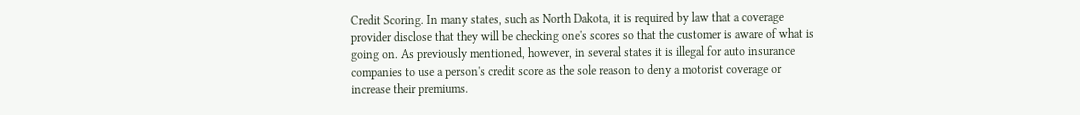Credit Scoring. In many states, such as North Dakota, it is required by law that a coverage provider disclose that they will be checking one's scores so that the customer is aware of what is going on. As previously mentioned, however, in several states it is illegal for auto insurance companies to use a person's credit score as the sole reason to deny a motorist coverage or increase their premiums.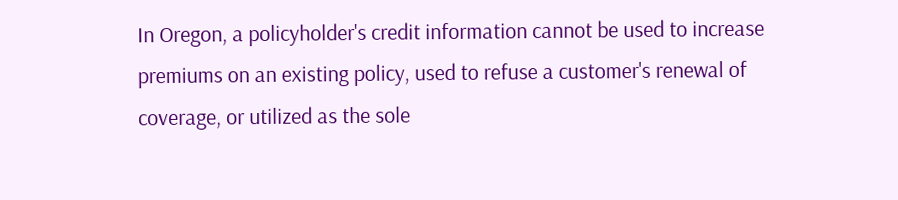In Oregon, a policyholder's credit information cannot be used to increase premiums on an existing policy, used to refuse a customer's renewal of coverage, or utilized as the sole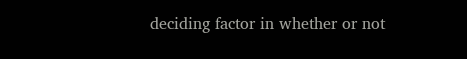deciding factor in whether or not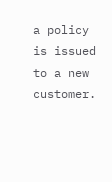a policy is issued to a new customer.